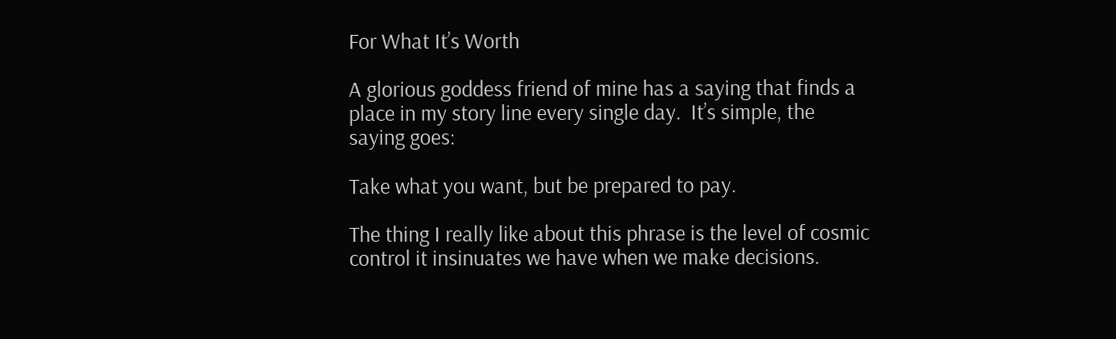For What It’s Worth

A glorious goddess friend of mine has a saying that finds a place in my story line every single day.  It’s simple, the saying goes:

Take what you want, but be prepared to pay.

The thing I really like about this phrase is the level of cosmic control it insinuates we have when we make decisions.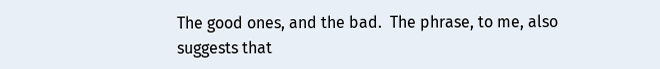The good ones, and the bad.  The phrase, to me, also suggests that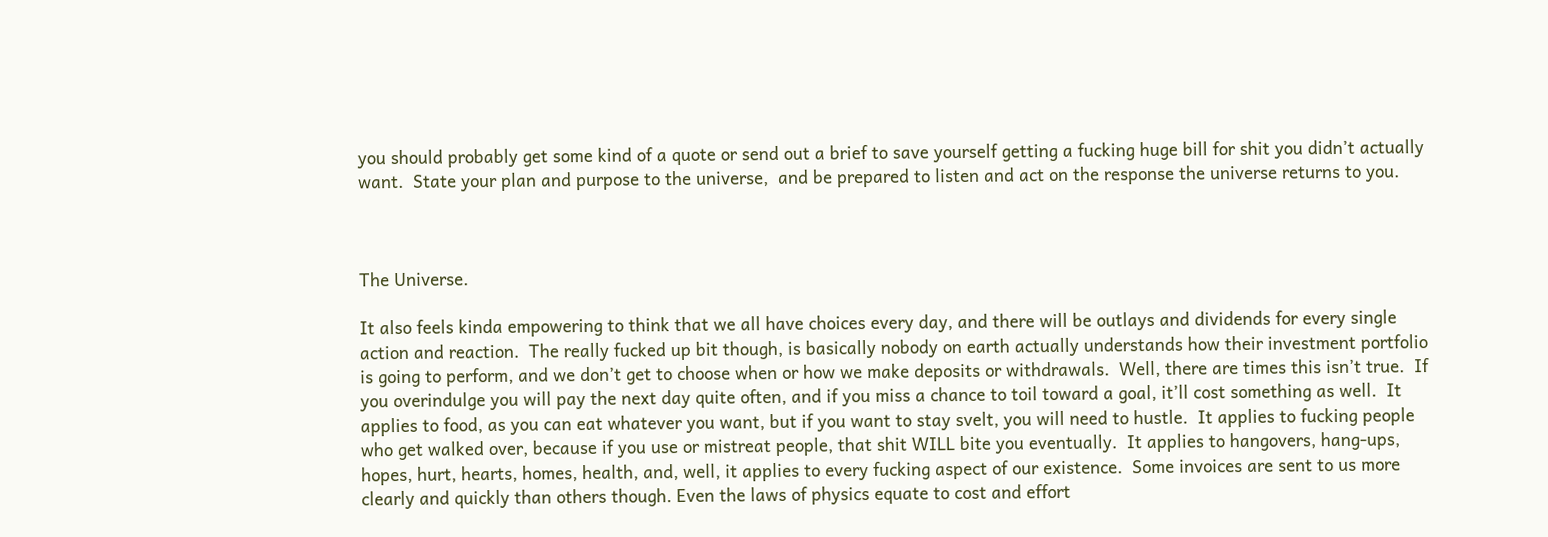you should probably get some kind of a quote or send out a brief to save yourself getting a fucking huge bill for shit you didn’t actually want.  State your plan and purpose to the universe,  and be prepared to listen and act on the response the universe returns to you.



The Universe.

It also feels kinda empowering to think that we all have choices every day, and there will be outlays and dividends for every single action and reaction.  The really fucked up bit though, is basically nobody on earth actually understands how their investment portfolio is going to perform, and we don’t get to choose when or how we make deposits or withdrawals.  Well, there are times this isn’t true.  If you overindulge you will pay the next day quite often, and if you miss a chance to toil toward a goal, it’ll cost something as well.  It applies to food, as you can eat whatever you want, but if you want to stay svelt, you will need to hustle.  It applies to fucking people who get walked over, because if you use or mistreat people, that shit WILL bite you eventually.  It applies to hangovers, hang-ups, hopes, hurt, hearts, homes, health, and, well, it applies to every fucking aspect of our existence.  Some invoices are sent to us more clearly and quickly than others though. Even the laws of physics equate to cost and effort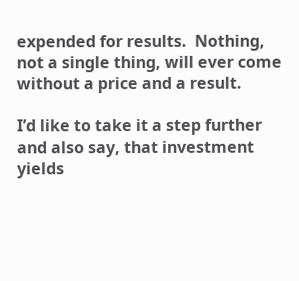expended for results.  Nothing, not a single thing, will ever come without a price and a result.

I’d like to take it a step further and also say, that investment yields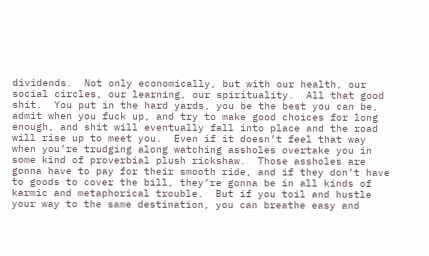dividends.  Not only economically, but with our health, our social circles, our learning, our spirituality.  All that good shit.  You put in the hard yards, you be the best you can be, admit when you fuck up, and try to make good choices for long enough, and shit will eventually fall into place and the road will rise up to meet you.  Even if it doesn’t feel that way when you’re trudging along watching assholes overtake you in some kind of proverbial plush rickshaw.  Those assholes are gonna have to pay for their smooth ride, and if they don’t have to goods to cover the bill, they’re gonna be in all kinds of karmic and metaphorical trouble.  But if you toil and hustle your way to the same destination, you can breathe easy and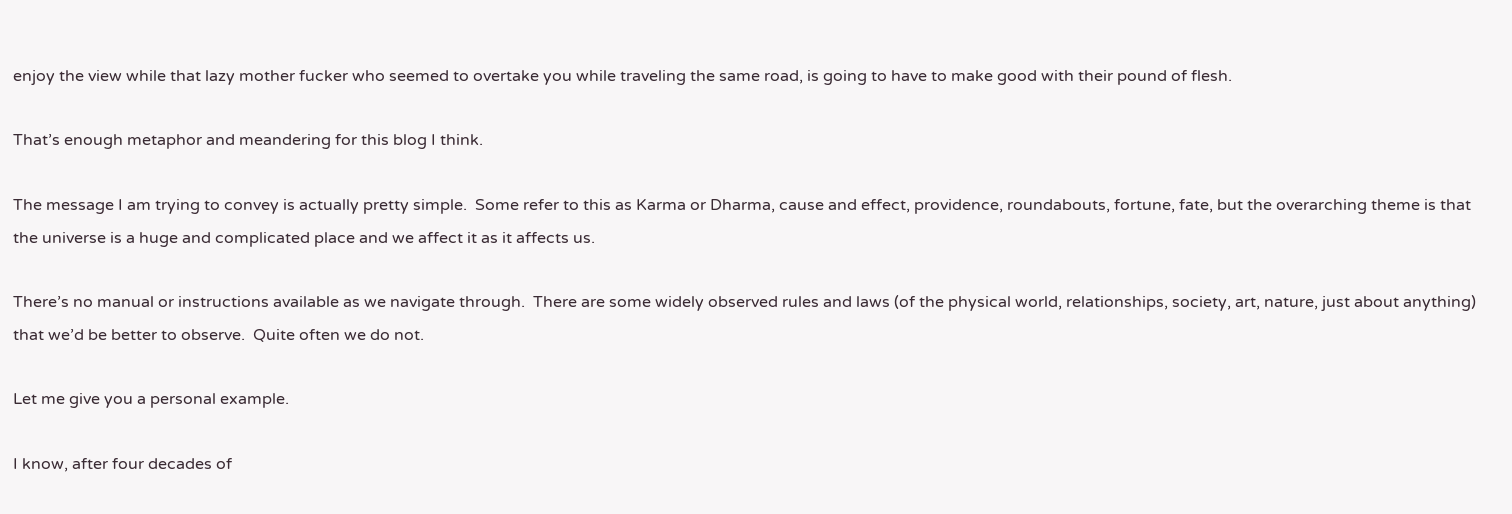enjoy the view while that lazy mother fucker who seemed to overtake you while traveling the same road, is going to have to make good with their pound of flesh.

That’s enough metaphor and meandering for this blog I think.

The message I am trying to convey is actually pretty simple.  Some refer to this as Karma or Dharma, cause and effect, providence, roundabouts, fortune, fate, but the overarching theme is that the universe is a huge and complicated place and we affect it as it affects us.

There’s no manual or instructions available as we navigate through.  There are some widely observed rules and laws (of the physical world, relationships, society, art, nature, just about anything) that we’d be better to observe.  Quite often we do not.

Let me give you a personal example.

I know, after four decades of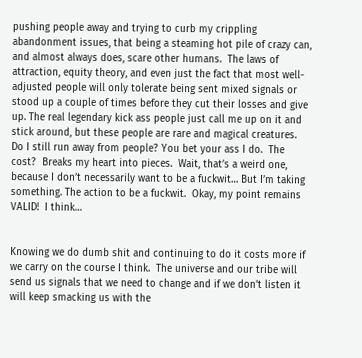pushing people away and trying to curb my crippling abandonment issues, that being a steaming hot pile of crazy can, and almost always does, scare other humans.  The laws of attraction, equity theory, and even just the fact that most well-adjusted people will only tolerate being sent mixed signals or stood up a couple of times before they cut their losses and give up. The real legendary kick ass people just call me up on it and stick around, but these people are rare and magical creatures. Do I still run away from people? You bet your ass I do.  The cost?  Breaks my heart into pieces.  Wait, that’s a weird one, because I don’t necessarily want to be a fuckwit… But I’m taking something. The action to be a fuckwit.  Okay, my point remains VALID!  I think…


Knowing we do dumb shit and continuing to do it costs more if we carry on the course I think.  The universe and our tribe will send us signals that we need to change and if we don’t listen it will keep smacking us with the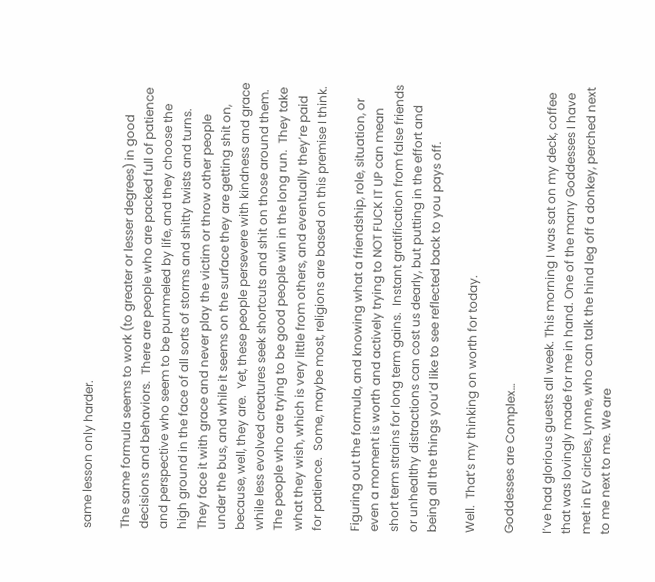same lesson only harder.

The same formula seems to work (to greater or lesser degrees) in good decisions and behaviors.  There are people who are packed full of patience and perspective who seem to be pummeled by life, and they choose the high ground in the face of all sorts of storms and shitty twists and turns.  They face it with grace and never play the victim or throw other people under the bus, and while it seems on the surface they are getting shit on, because, well, they are.  Yet, these people persevere with kindness and grace while less evolved creatures seek shortcuts and shit on those around them.  The people who are trying to be good people win in the long run.  They take what they wish, which is very little from others, and eventually they’re paid for patience.  Some, maybe most, religions are based on this premise I think.

Figuring out the formula, and knowing what a friendship, role, situation, or even a moment is worth and actively trying to NOT FUCK IT UP can mean short term strains for long term gains.  Instant gratification from false friends or unhealthy distractions can cost us dearly, but putting in the effort and being all the things you’d like to see reflected back to you pays off.

Well.  That’s my thinking on worth for today.

Goddesses are Complex…

I’ve had glorious guests all week. This morning I was sat on my deck, coffee that was lovingly made for me in hand. One of the many Goddesses I have met in EV circles, Lynne, who can talk the hind leg off a donkey, perched next to me next to me. We are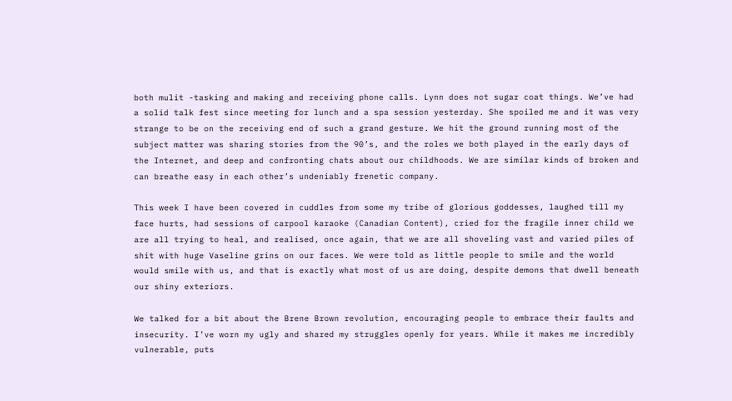both mulit -tasking and making and receiving phone calls. Lynn does not sugar coat things. We’ve had a solid talk fest since meeting for lunch and a spa session yesterday. She spoiled me and it was very strange to be on the receiving end of such a grand gesture. We hit the ground running most of the subject matter was sharing stories from the 90’s, and the roles we both played in the early days of the Internet, and deep and confronting chats about our childhoods. We are similar kinds of broken and can breathe easy in each other’s undeniably frenetic company.

This week I have been covered in cuddles from some my tribe of glorious goddesses, laughed till my face hurts, had sessions of carpool karaoke (Canadian Content), cried for the fragile inner child we are all trying to heal, and realised, once again, that we are all shoveling vast and varied piles of shit with huge Vaseline grins on our faces. We were told as little people to smile and the world would smile with us, and that is exactly what most of us are doing, despite demons that dwell beneath our shiny exteriors.

We talked for a bit about the Brene Brown revolution, encouraging people to embrace their faults and insecurity. I’ve worn my ugly and shared my struggles openly for years. While it makes me incredibly vulnerable, puts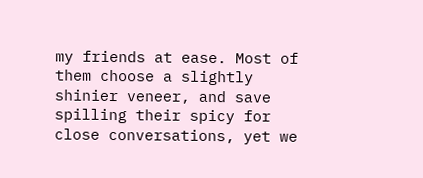my friends at ease. Most of them choose a slightly shinier veneer, and save spilling their spicy for close conversations, yet we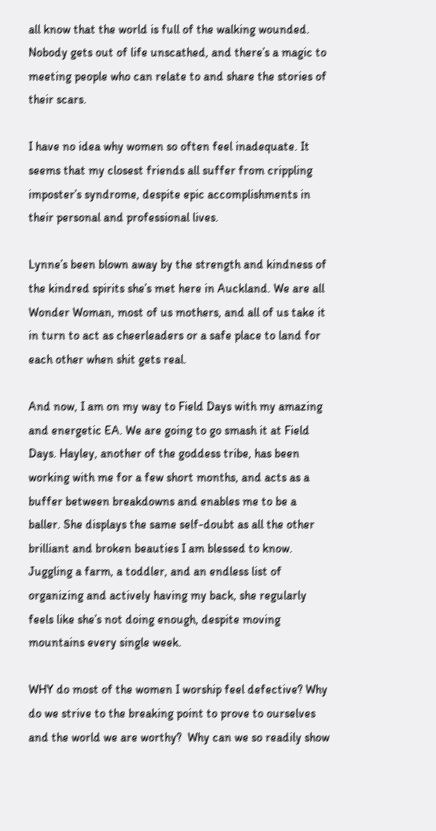all know that the world is full of the walking wounded. Nobody gets out of life unscathed, and there’s a magic to meeting people who can relate to and share the stories of their scars.

I have no idea why women so often feel inadequate. It seems that my closest friends all suffer from crippling imposter’s syndrome, despite epic accomplishments in their personal and professional lives.

Lynne’s been blown away by the strength and kindness of the kindred spirits she’s met here in Auckland. We are all Wonder Woman, most of us mothers, and all of us take it in turn to act as cheerleaders or a safe place to land for each other when shit gets real.

And now, I am on my way to Field Days with my amazing and energetic EA. We are going to go smash it at Field Days. Hayley, another of the goddess tribe, has been working with me for a few short months, and acts as a buffer between breakdowns and enables me to be a baller. She displays the same self-doubt as all the other brilliant and broken beauties I am blessed to know. Juggling a farm, a toddler, and an endless list of organizing and actively having my back, she regularly feels like she’s not doing enough, despite moving mountains every single week.

WHY do most of the women I worship feel defective? Why do we strive to the breaking point to prove to ourselves and the world we are worthy?  Why can we so readily show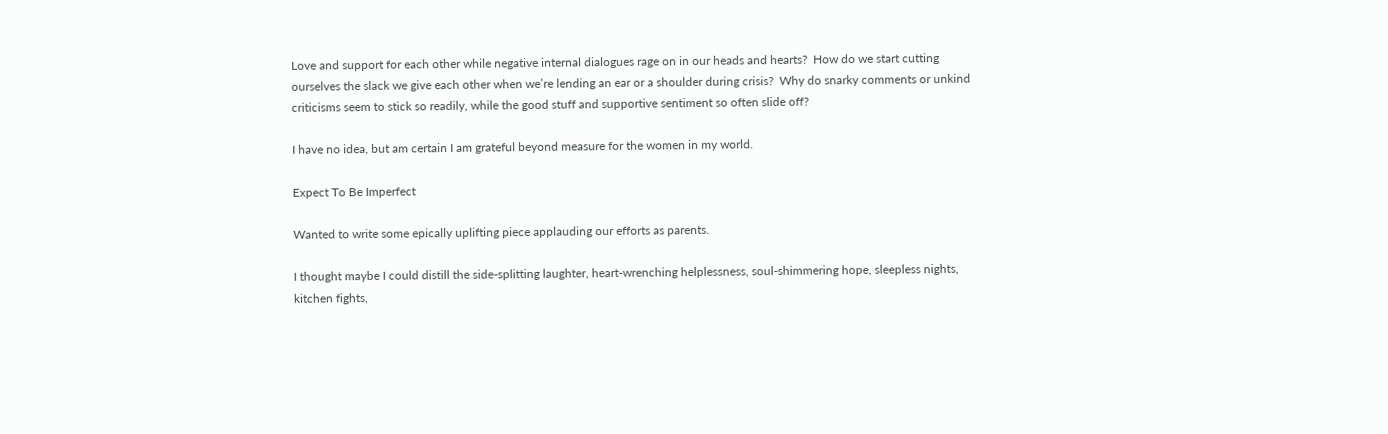Love and support for each other while negative internal dialogues rage on in our heads and hearts?  How do we start cutting ourselves the slack we give each other when we’re lending an ear or a shoulder during crisis?  Why do snarky comments or unkind criticisms seem to stick so readily, while the good stuff and supportive sentiment so often slide off?

I have no idea, but am certain I am grateful beyond measure for the women in my world.

Expect To Be Imperfect

Wanted to write some epically uplifting piece applauding our efforts as parents.

I thought maybe I could distill the side-splitting laughter, heart-wrenching helplessness, soul-shimmering hope, sleepless nights, kitchen fights,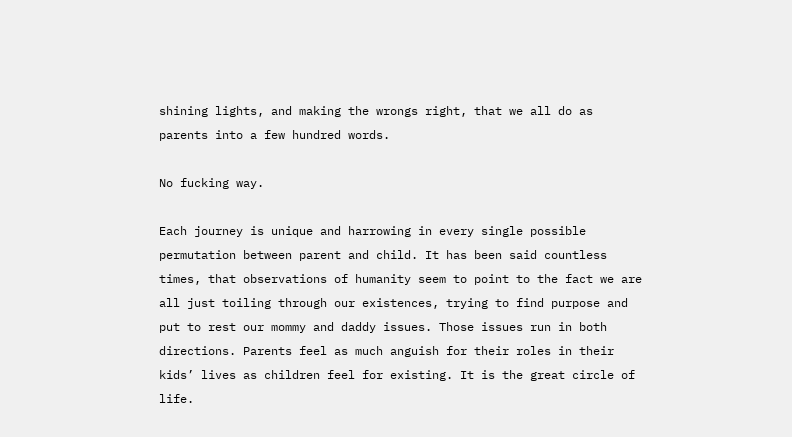shining lights, and making the wrongs right, that we all do as parents into a few hundred words.

No fucking way.

Each journey is unique and harrowing in every single possible permutation between parent and child. It has been said countless times, that observations of humanity seem to point to the fact we are all just toiling through our existences, trying to find purpose and put to rest our mommy and daddy issues. Those issues run in both directions. Parents feel as much anguish for their roles in their kids’ lives as children feel for existing. It is the great circle of life.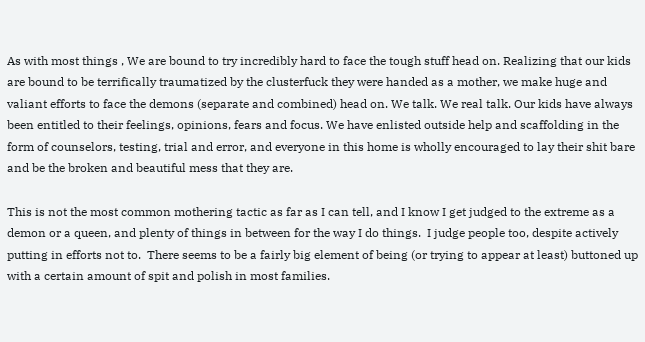As with most things , We are bound to try incredibly hard to face the tough stuff head on. Realizing that our kids are bound to be terrifically traumatized by the clusterfuck they were handed as a mother, we make huge and valiant efforts to face the demons (separate and combined) head on. We talk. We real talk. Our kids have always been entitled to their feelings, opinions, fears and focus. We have enlisted outside help and scaffolding in the form of counselors, testing, trial and error, and everyone in this home is wholly encouraged to lay their shit bare and be the broken and beautiful mess that they are.

This is not the most common mothering tactic as far as I can tell, and I know I get judged to the extreme as a demon or a queen, and plenty of things in between for the way I do things.  I judge people too, despite actively putting in efforts not to.  There seems to be a fairly big element of being (or trying to appear at least) buttoned up with a certain amount of spit and polish in most families.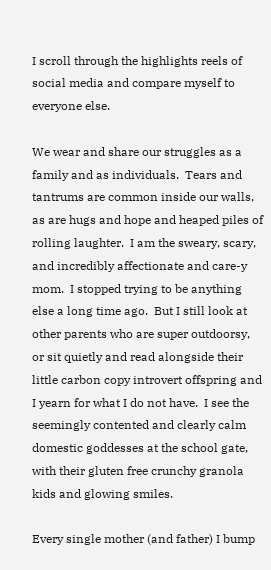I scroll through the highlights reels of social media and compare myself to everyone else.

We wear and share our struggles as a family and as individuals.  Tears and tantrums are common inside our walls, as are hugs and hope and heaped piles of rolling laughter.  I am the sweary, scary, and incredibly affectionate and care-y mom.  I stopped trying to be anything else a long time ago.  But I still look at other parents who are super outdoorsy, or sit quietly and read alongside their little carbon copy introvert offspring and I yearn for what I do not have.  I see the seemingly contented and clearly calm domestic goddesses at the school gate, with their gluten free crunchy granola kids and glowing smiles.

Every single mother (and father) I bump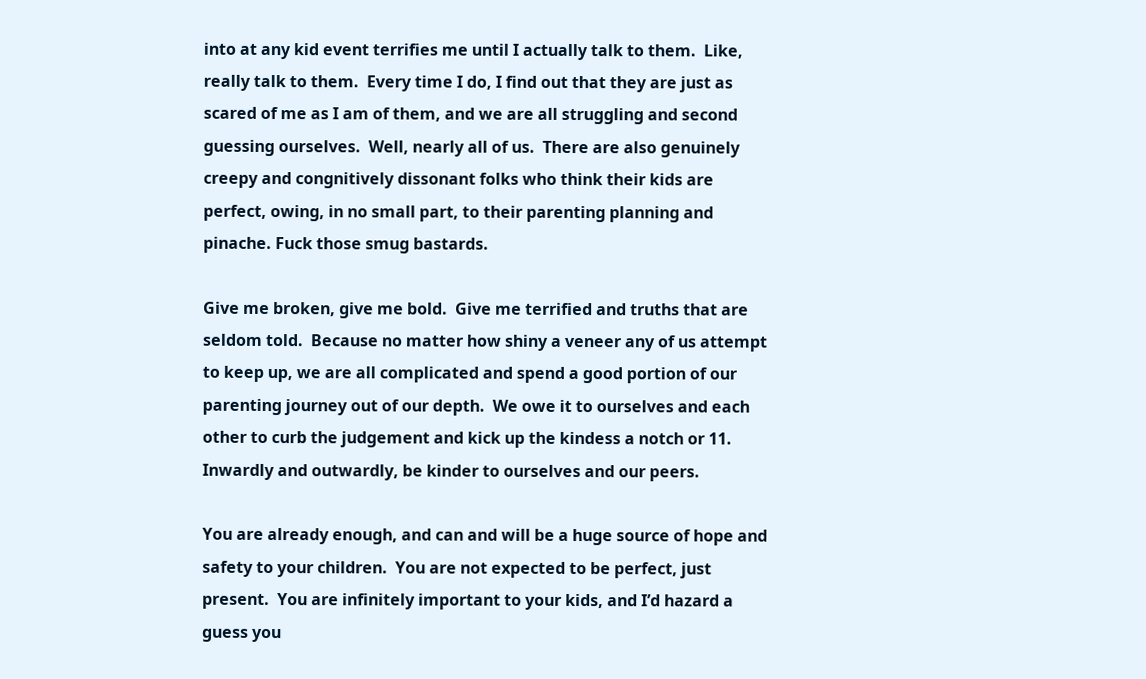into at any kid event terrifies me until I actually talk to them.  Like, really talk to them.  Every time I do, I find out that they are just as scared of me as I am of them, and we are all struggling and second guessing ourselves.  Well, nearly all of us.  There are also genuinely creepy and congnitively dissonant folks who think their kids are perfect, owing, in no small part, to their parenting planning and pinache. Fuck those smug bastards.

Give me broken, give me bold.  Give me terrified and truths that are seldom told.  Because no matter how shiny a veneer any of us attempt to keep up, we are all complicated and spend a good portion of our parenting journey out of our depth.  We owe it to ourselves and each other to curb the judgement and kick up the kindess a notch or 11.  Inwardly and outwardly, be kinder to ourselves and our peers.

You are already enough, and can and will be a huge source of hope and safety to your children.  You are not expected to be perfect, just present.  You are infinitely important to your kids, and I’d hazard a guess you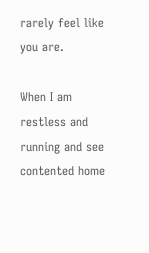rarely feel like you are.

When I am restless and running and see contented home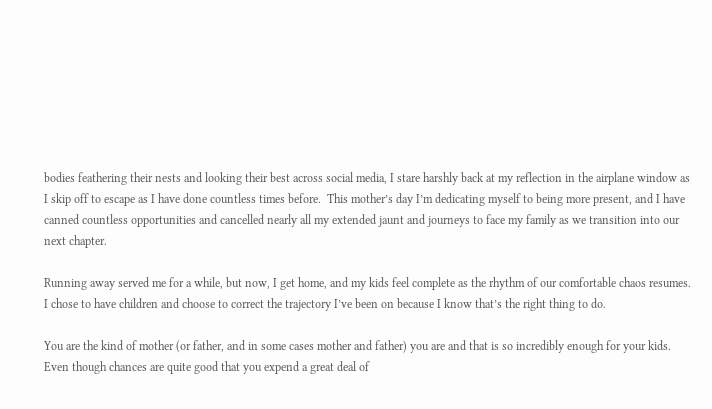bodies feathering their nests and looking their best across social media, I stare harshly back at my reflection in the airplane window as I skip off to escape as I have done countless times before.  This mother’s day I’m dedicating myself to being more present, and I have canned countless opportunities and cancelled nearly all my extended jaunt and journeys to face my family as we transition into our next chapter.

Running away served me for a while, but now, I get home, and my kids feel complete as the rhythm of our comfortable chaos resumes.  I chose to have children and choose to correct the trajectory I’ve been on because I know that’s the right thing to do.

You are the kind of mother (or father, and in some cases mother and father) you are and that is so incredibly enough for your kids. Even though chances are quite good that you expend a great deal of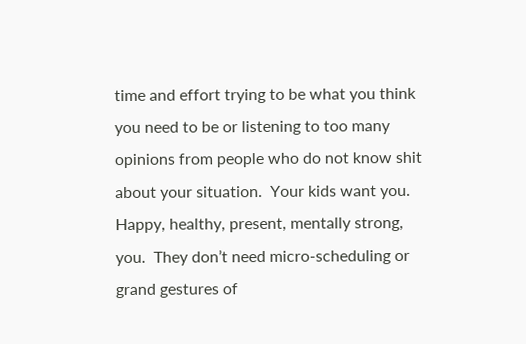time and effort trying to be what you think you need to be or listening to too many opinions from people who do not know shit about your situation.  Your kids want you.  Happy, healthy, present, mentally strong, you.  They don’t need micro-scheduling or grand gestures of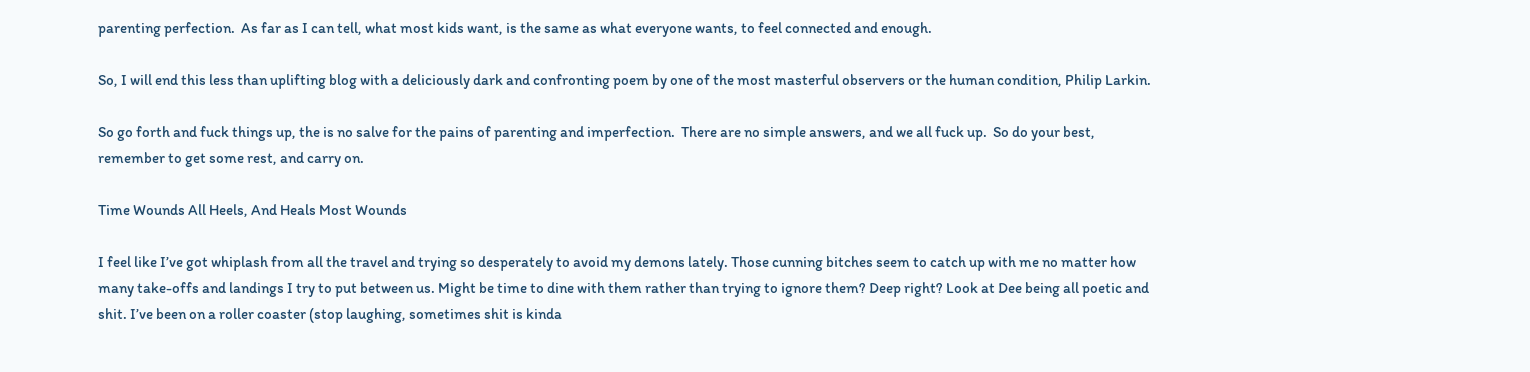parenting perfection.  As far as I can tell, what most kids want, is the same as what everyone wants, to feel connected and enough.

So, I will end this less than uplifting blog with a deliciously dark and confronting poem by one of the most masterful observers or the human condition, Philip Larkin.

So go forth and fuck things up, the is no salve for the pains of parenting and imperfection.  There are no simple answers, and we all fuck up.  So do your best, remember to get some rest, and carry on.

Time Wounds All Heels, And Heals Most Wounds

I feel like I’ve got whiplash from all the travel and trying so desperately to avoid my demons lately. Those cunning bitches seem to catch up with me no matter how many take-offs and landings I try to put between us. Might be time to dine with them rather than trying to ignore them? Deep right? Look at Dee being all poetic and shit. I’ve been on a roller coaster (stop laughing, sometimes shit is kinda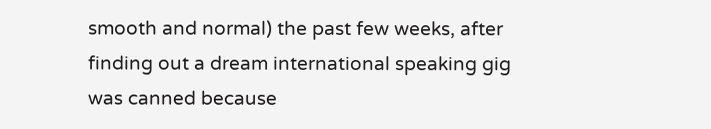smooth and normal) the past few weeks, after finding out a dream international speaking gig was canned because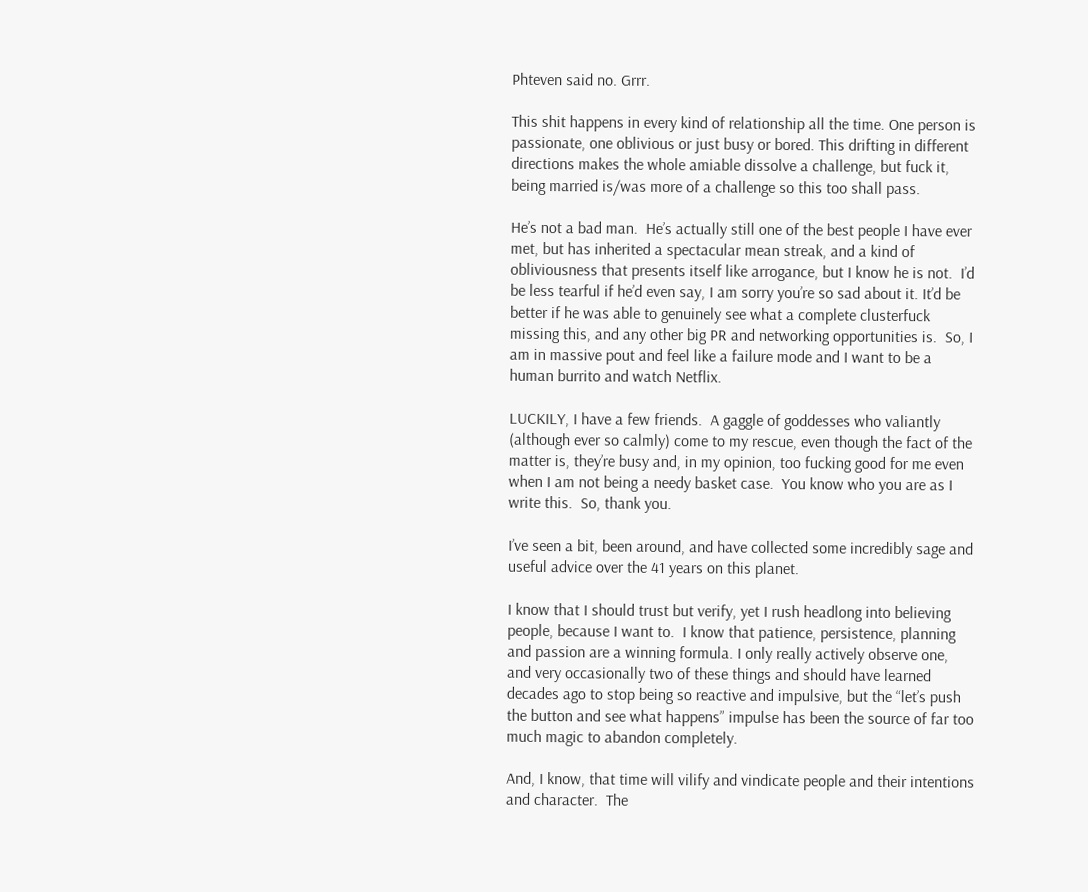Phteven said no. Grrr.

This shit happens in every kind of relationship all the time. One person is passionate, one oblivious or just busy or bored. This drifting in different directions makes the whole amiable dissolve a challenge, but fuck it, being married is/was more of a challenge so this too shall pass.

He’s not a bad man.  He’s actually still one of the best people I have ever met, but has inherited a spectacular mean streak, and a kind of obliviousness that presents itself like arrogance, but I know he is not.  I’d be less tearful if he’d even say, I am sorry you’re so sad about it. It’d be better if he was able to genuinely see what a complete clusterfuck missing this, and any other big PR and networking opportunities is.  So, I am in massive pout and feel like a failure mode and I want to be a human burrito and watch Netflix.

LUCKILY, I have a few friends.  A gaggle of goddesses who valiantly (although ever so calmly) come to my rescue, even though the fact of the matter is, they’re busy and, in my opinion, too fucking good for me even when I am not being a needy basket case.  You know who you are as I write this.  So, thank you.

I’ve seen a bit, been around, and have collected some incredibly sage and useful advice over the 41 years on this planet.

I know that I should trust but verify, yet I rush headlong into believing people, because I want to.  I know that patience, persistence, planning and passion are a winning formula. I only really actively observe one, and very occasionally two of these things and should have learned decades ago to stop being so reactive and impulsive, but the “let’s push the button and see what happens” impulse has been the source of far too much magic to abandon completely.

And, I know, that time will vilify and vindicate people and their intentions and character.  The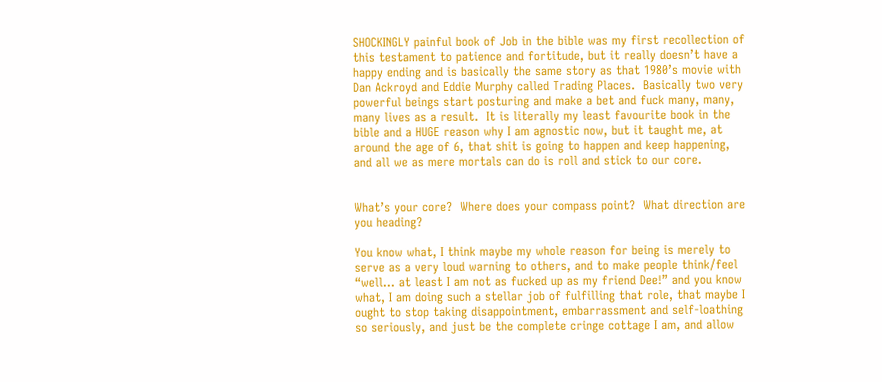SHOCKINGLY painful book of Job in the bible was my first recollection of this testament to patience and fortitude, but it really doesn’t have a happy ending and is basically the same story as that 1980’s movie with Dan Ackroyd and Eddie Murphy called Trading Places.  Basically two very powerful beings start posturing and make a bet and fuck many, many, many lives as a result.  It is literally my least favourite book in the bible and a HUGE reason why I am agnostic now, but it taught me, at around the age of 6, that shit is going to happen and keep happening, and all we as mere mortals can do is roll and stick to our core.


What’s your core?  Where does your compass point?  What direction are you heading?

You know what, I think maybe my whole reason for being is merely to serve as a very loud warning to others, and to make people think/feel “well… at least I am not as fucked up as my friend Dee!” and you know what, I am doing such a stellar job of fulfilling that role, that maybe I ought to stop taking disappointment, embarrassment and self-loathing so seriously, and just be the complete cringe cottage I am, and allow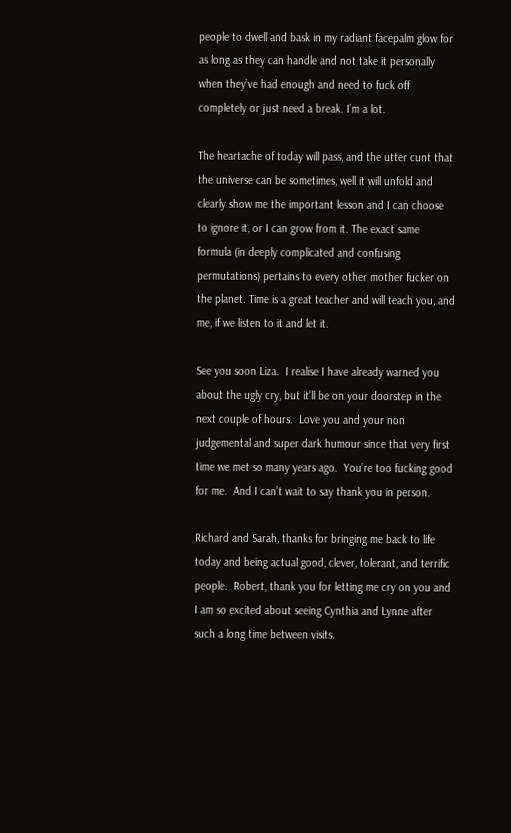people to dwell and bask in my radiant facepalm glow for as long as they can handle and not take it personally when they’ve had enough and need to fuck off completely or just need a break. I’m a lot.

The heartache of today will pass, and the utter cunt that the universe can be sometimes, well it will unfold and clearly show me the important lesson and I can choose to ignore it, or I can grow from it. The exact same formula (in deeply complicated and confusing permutations) pertains to every other mother fucker on the planet. Time is a great teacher and will teach you, and me, if we listen to it and let it.

See you soon Liza.  I realise I have already warned you about the ugly cry, but it’ll be on your doorstep in the next couple of hours.  Love you and your non judgemental and super dark humour since that very first time we met so many years ago.  You’re too fucking good for me.  And I can’t wait to say thank you in person.

Richard and Sarah, thanks for bringing me back to life today and being actual good, clever, tolerant, and terrific people.  Robert, thank you for letting me cry on you and I am so excited about seeing Cynthia and Lynne after such a long time between visits.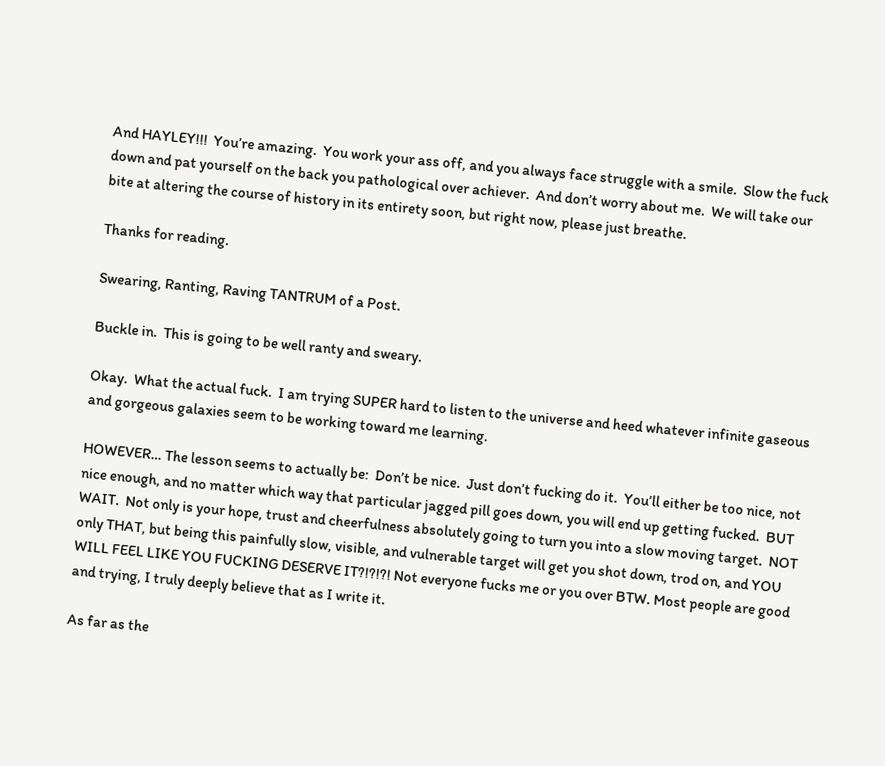And HAYLEY!!!  You’re amazing.  You work your ass off, and you always face struggle with a smile.  Slow the fuck down and pat yourself on the back you pathological over achiever.  And don’t worry about me.  We will take our bite at altering the course of history in its entirety soon, but right now, please just breathe.

Thanks for reading.

Swearing, Ranting, Raving TANTRUM of a Post.

Buckle in.  This is going to be well ranty and sweary.

Okay.  What the actual fuck.  I am trying SUPER hard to listen to the universe and heed whatever infinite gaseous and gorgeous galaxies seem to be working toward me learning.

HOWEVER… The lesson seems to actually be:  Don’t be nice.  Just don’t fucking do it.  You’ll either be too nice, not nice enough, and no matter which way that particular jagged pill goes down, you will end up getting fucked.  BUT WAIT.  Not only is your hope, trust and cheerfulness absolutely going to turn you into a slow moving target.  NOT only THAT, but being this painfully slow, visible, and vulnerable target will get you shot down, trod on, and YOU WILL FEEL LIKE YOU FUCKING DESERVE IT?!?!?! Not everyone fucks me or you over BTW. Most people are good and trying, I truly deeply believe that as I write it.

As far as the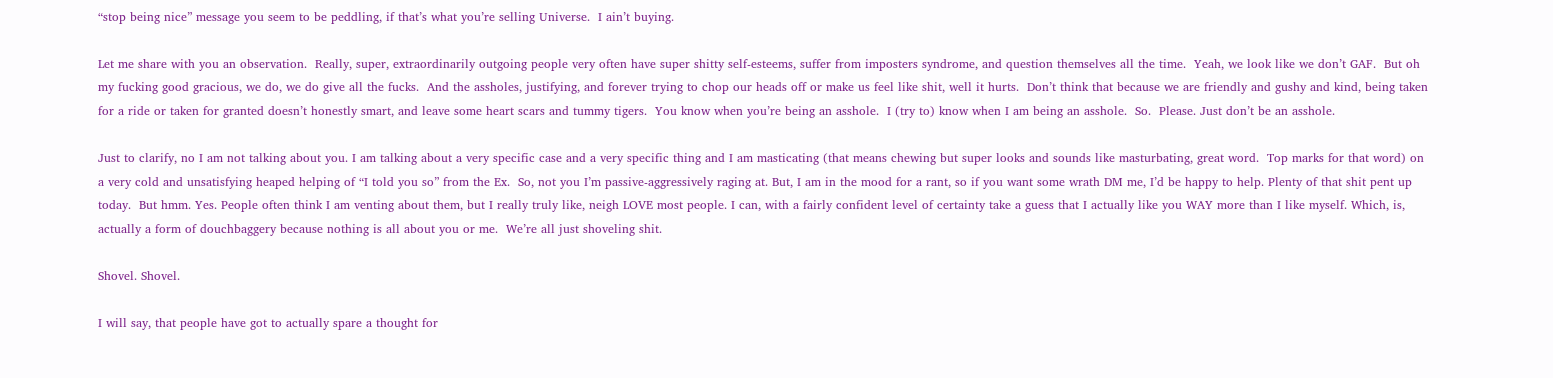“stop being nice” message you seem to be peddling, if that’s what you’re selling Universe.  I ain’t buying.

Let me share with you an observation.  Really, super, extraordinarily outgoing people very often have super shitty self-esteems, suffer from imposters syndrome, and question themselves all the time.  Yeah, we look like we don’t GAF.  But oh my fucking good gracious, we do, we do give all the fucks.  And the assholes, justifying, and forever trying to chop our heads off or make us feel like shit, well it hurts.  Don’t think that because we are friendly and gushy and kind, being taken for a ride or taken for granted doesn’t honestly smart, and leave some heart scars and tummy tigers.  You know when you’re being an asshole.  I (try to) know when I am being an asshole.  So.  Please. Just don’t be an asshole.

Just to clarify, no I am not talking about you. I am talking about a very specific case and a very specific thing and I am masticating (that means chewing but super looks and sounds like masturbating, great word.  Top marks for that word) on a very cold and unsatisfying heaped helping of “I told you so” from the Ex.  So, not you I’m passive-aggressively raging at. But, I am in the mood for a rant, so if you want some wrath DM me, I’d be happy to help. Plenty of that shit pent up today.  But hmm. Yes. People often think I am venting about them, but I really truly like, neigh LOVE most people. I can, with a fairly confident level of certainty take a guess that I actually like you WAY more than I like myself. Which, is, actually a form of douchbaggery because nothing is all about you or me.  We’re all just shoveling shit.

Shovel. Shovel.

I will say, that people have got to actually spare a thought for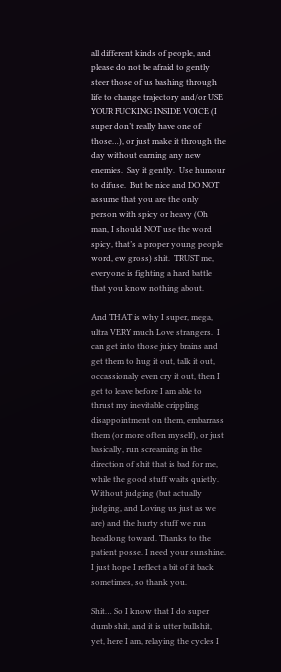all different kinds of people, and please do not be afraid to gently steer those of us bashing through life to change trajectory and/or USE YOUR FUCKING INSIDE VOICE (I super don’t really have one of those…), or just make it through the day without earning any new enemies.  Say it gently.  Use humour to difuse.  But be nice and DO NOT assume that you are the only person with spicy or heavy (Oh man, I should NOT use the word spicy, that’s a proper young people word, ew gross) shit.  TRUST me, everyone is fighting a hard battle that you know nothing about.

And THAT is why I super, mega, ultra VERY much Love strangers.  I can get into those juicy brains and get them to hug it out, talk it out, occassionaly even cry it out, then I get to leave before I am able to thrust my inevitable crippling disappointment on them, embarrass them (or more often myself), or just basically, run screaming in the direction of shit that is bad for me, while the good stuff waits quietly.  Without judging (but actually judging, and Loving us just as we are) and the hurty stuff we run headlong toward. Thanks to the patient posse. I need your sunshine. I just hope I reflect a bit of it back sometimes, so thank you.

Shit… So I know that I do super dumb shit, and it is utter bullshit, yet, here I am, relaying the cycles I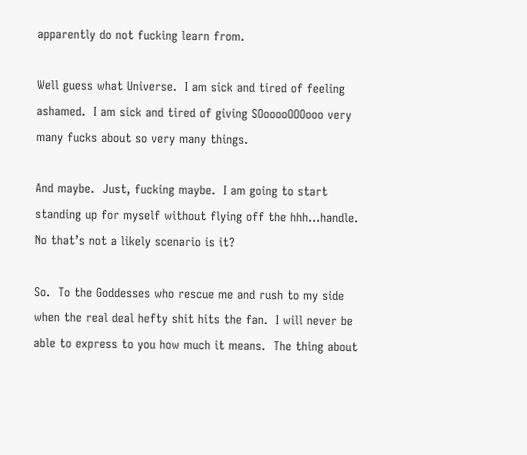apparently do not fucking learn from.

Well guess what Universe.  I am sick and tired of feeling ashamed.  I am sick and tired of giving SOooooOOOooo very many fucks about so very many things.

And maybe.  Just, fucking maybe.  I am going to start standing up for myself without flying off the hhh…handle.  No that’s not a likely scenario is it?

So.  To the Goddesses who rescue me and rush to my side when the real deal hefty shit hits the fan.  I will never be able to express to you how much it means.  The thing about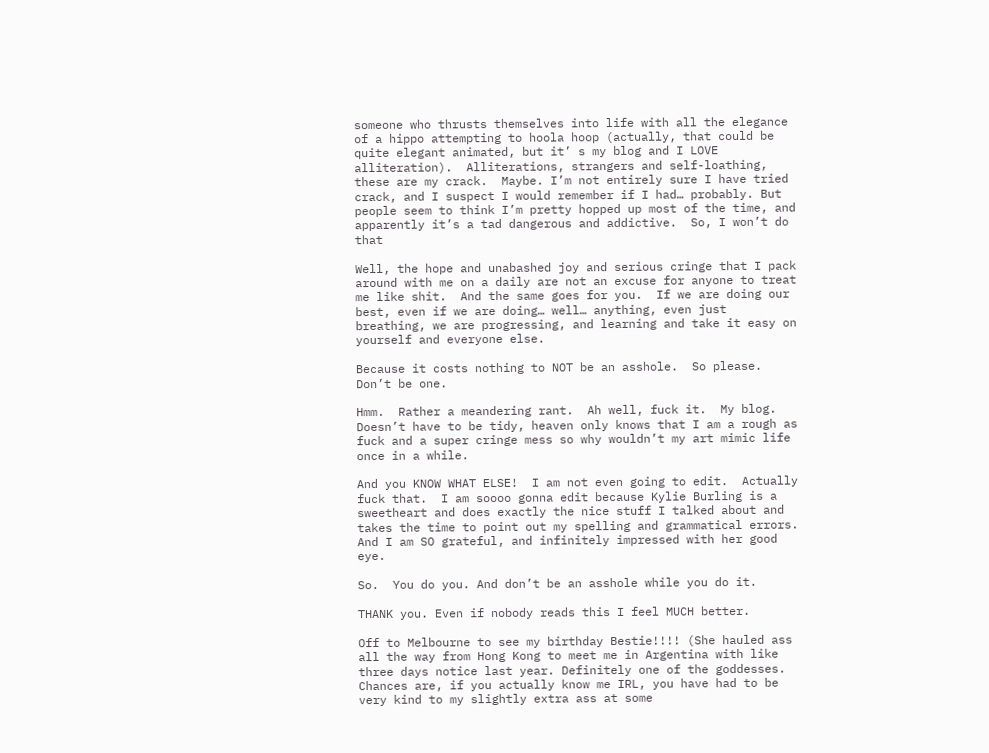someone who thrusts themselves into life with all the elegance of a hippo attempting to hoola hoop (actually, that could be quite elegant animated, but it’ s my blog and I LOVE alliteration).  Alliterations, strangers and self-loathing, these are my crack.  Maybe. I’m not entirely sure I have tried crack, and I suspect I would remember if I had… probably. But people seem to think I’m pretty hopped up most of the time, and apparently it’s a tad dangerous and addictive.  So, I won’t do that

Well, the hope and unabashed joy and serious cringe that I pack around with me on a daily are not an excuse for anyone to treat me like shit.  And the same goes for you.  If we are doing our best, even if we are doing… well… anything, even just breathing, we are progressing, and learning and take it easy on yourself and everyone else.

Because it costs nothing to NOT be an asshole.  So please.  Don’t be one.

Hmm.  Rather a meandering rant.  Ah well, fuck it.  My blog. Doesn’t have to be tidy, heaven only knows that I am a rough as fuck and a super cringe mess so why wouldn’t my art mimic life once in a while.

And you KNOW WHAT ELSE!  I am not even going to edit.  Actually fuck that.  I am soooo gonna edit because Kylie Burling is a sweetheart and does exactly the nice stuff I talked about and takes the time to point out my spelling and grammatical errors.  And I am SO grateful, and infinitely impressed with her good eye.

So.  You do you. And don’t be an asshole while you do it.

THANK you. Even if nobody reads this I feel MUCH better.

Off to Melbourne to see my birthday Bestie!!!! (She hauled ass all the way from Hong Kong to meet me in Argentina with like three days notice last year. Definitely one of the goddesses. Chances are, if you actually know me IRL, you have had to be very kind to my slightly extra ass at some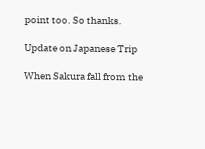point too. So thanks.

Update on Japanese Trip

When Sakura fall from the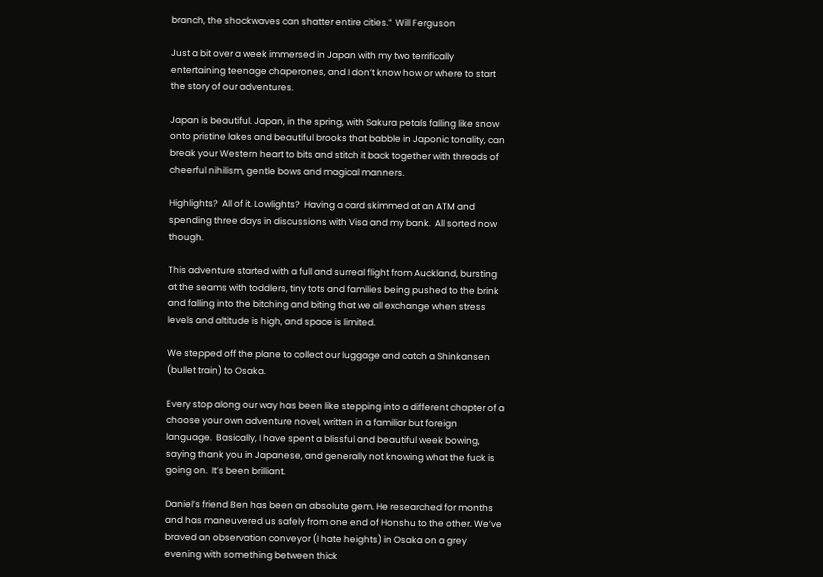branch, the shockwaves can shatter entire cities.”  Will Ferguson

Just a bit over a week immersed in Japan with my two terrifically entertaining teenage chaperones, and I don’t know how or where to start the story of our adventures.

Japan is beautiful. Japan, in the spring, with Sakura petals falling like snow onto pristine lakes and beautiful brooks that babble in Japonic tonality, can break your Western heart to bits and stitch it back together with threads of cheerful nihilism, gentle bows and magical manners.

Highlights?  All of it. Lowlights?  Having a card skimmed at an ATM and spending three days in discussions with Visa and my bank.  All sorted now though.

This adventure started with a full and surreal flight from Auckland, bursting at the seams with toddlers, tiny tots and families being pushed to the brink and falling into the bitching and biting that we all exchange when stress levels and altitude is high, and space is limited.

We stepped off the plane to collect our luggage and catch a Shinkansen (bullet train) to Osaka.

Every stop along our way has been like stepping into a different chapter of a choose your own adventure novel, written in a familiar but foreign language.  Basically, I have spent a blissful and beautiful week bowing, saying thank you in Japanese, and generally not knowing what the fuck is going on.  It’s been brilliant.

Daniel’s friend Ben has been an absolute gem. He researched for months and has maneuvered us safely from one end of Honshu to the other. We’ve braved an observation conveyor (I hate heights) in Osaka on a grey evening with something between thick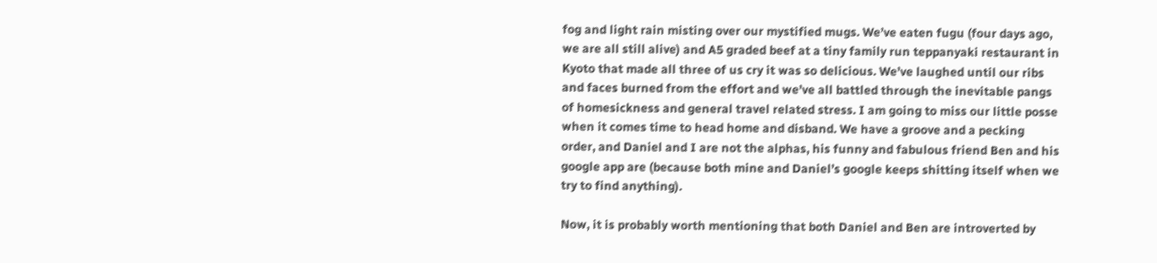fog and light rain misting over our mystified mugs. We’ve eaten fugu (four days ago, we are all still alive) and A5 graded beef at a tiny family run teppanyaki restaurant in Kyoto that made all three of us cry it was so delicious. We’ve laughed until our ribs and faces burned from the effort and we’ve all battled through the inevitable pangs of homesickness and general travel related stress. I am going to miss our little posse when it comes time to head home and disband. We have a groove and a pecking order, and Daniel and I are not the alphas, his funny and fabulous friend Ben and his google app are (because both mine and Daniel’s google keeps shitting itself when we try to find anything).

Now, it is probably worth mentioning that both Daniel and Ben are introverted by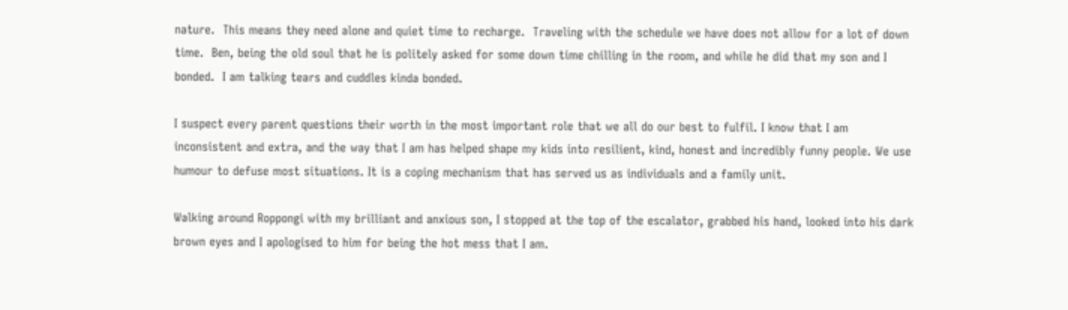nature.  This means they need alone and quiet time to recharge.  Traveling with the schedule we have does not allow for a lot of down time.  Ben, being the old soul that he is politely asked for some down time chilling in the room, and while he did that my son and I bonded.  I am talking tears and cuddles kinda bonded.

I suspect every parent questions their worth in the most important role that we all do our best to fulfil. I know that I am inconsistent and extra, and the way that I am has helped shape my kids into resilient, kind, honest and incredibly funny people. We use humour to defuse most situations. It is a coping mechanism that has served us as individuals and a family unit.

Walking around Roppongi with my brilliant and anxious son, I stopped at the top of the escalator, grabbed his hand, looked into his dark brown eyes and I apologised to him for being the hot mess that I am.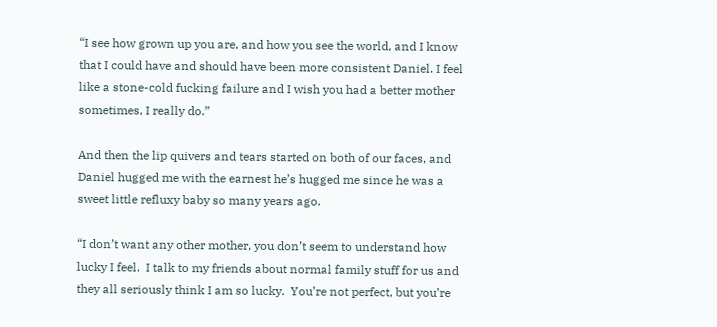“I see how grown up you are, and how you see the world, and I know that I could have and should have been more consistent Daniel. I feel like a stone-cold fucking failure and I wish you had a better mother sometimes, I really do.”

And then the lip quivers and tears started on both of our faces, and Daniel hugged me with the earnest he’s hugged me since he was a sweet little refluxy baby so many years ago.

“I don’t want any other mother, you don’t seem to understand how lucky I feel.  I talk to my friends about normal family stuff for us and they all seriously think I am so lucky.  You’re not perfect, but you’re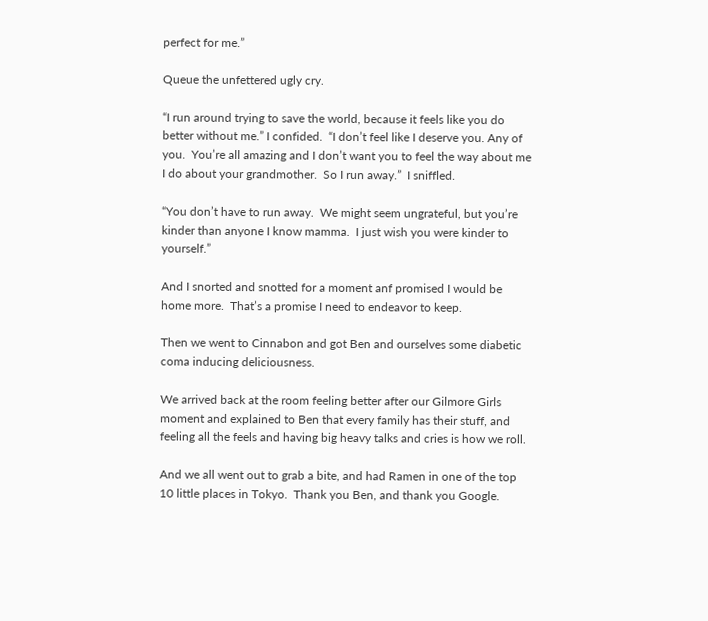perfect for me.”

Queue the unfettered ugly cry.

“I run around trying to save the world, because it feels like you do better without me.” I confided.  “I don’t feel like I deserve you. Any of you.  You’re all amazing and I don’t want you to feel the way about me I do about your grandmother.  So I run away.”  I sniffled.

“You don’t have to run away.  We might seem ungrateful, but you’re kinder than anyone I know mamma.  I just wish you were kinder to yourself.”

And I snorted and snotted for a moment anf promised I would be home more.  That’s a promise I need to endeavor to keep.

Then we went to Cinnabon and got Ben and ourselves some diabetic coma inducing deliciousness.

We arrived back at the room feeling better after our Gilmore Girls moment and explained to Ben that every family has their stuff, and feeling all the feels and having big heavy talks and cries is how we roll.

And we all went out to grab a bite, and had Ramen in one of the top 10 little places in Tokyo.  Thank you Ben, and thank you Google.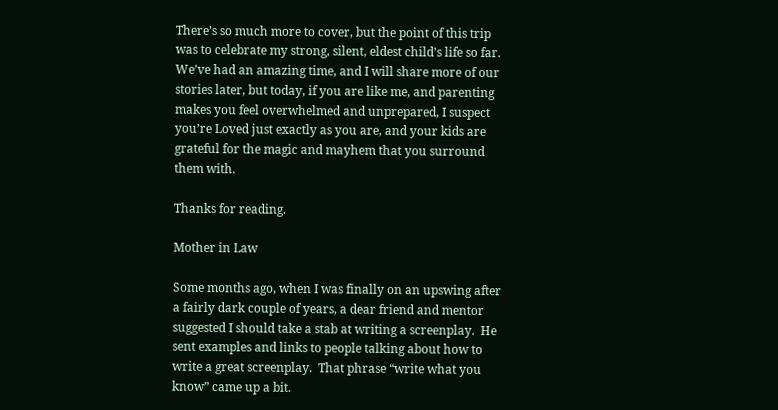There’s so much more to cover, but the point of this trip was to celebrate my strong, silent, eldest child’s life so far.  We’ve had an amazing time, and I will share more of our stories later, but today, if you are like me, and parenting makes you feel overwhelmed and unprepared, I suspect you’re Loved just exactly as you are, and your kids are grateful for the magic and mayhem that you surround them with.

Thanks for reading.

Mother in Law

Some months ago, when I was finally on an upswing after a fairly dark couple of years, a dear friend and mentor suggested I should take a stab at writing a screenplay.  He sent examples and links to people talking about how to write a great screenplay.  That phrase “write what you know” came up a bit.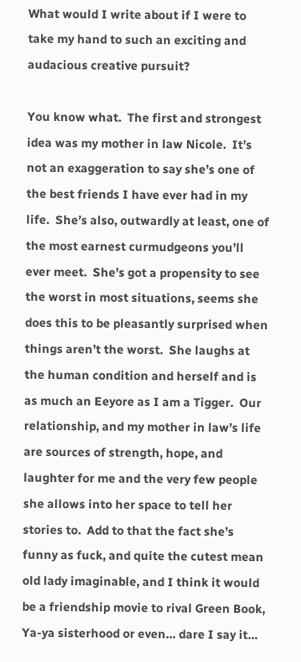What would I write about if I were to take my hand to such an exciting and audacious creative pursuit?

You know what.  The first and strongest idea was my mother in law Nicole.  It’s not an exaggeration to say she’s one of the best friends I have ever had in my life.  She’s also, outwardly at least, one of the most earnest curmudgeons you’ll ever meet.  She’s got a propensity to see the worst in most situations, seems she does this to be pleasantly surprised when things aren’t the worst.  She laughs at the human condition and herself and is as much an Eeyore as I am a Tigger.  Our relationship, and my mother in law’s life are sources of strength, hope, and laughter for me and the very few people she allows into her space to tell her stories to.  Add to that the fact she’s funny as fuck, and quite the cutest mean old lady imaginable, and I think it would be a friendship movie to rival Green Book, Ya-ya sisterhood or even… dare I say it…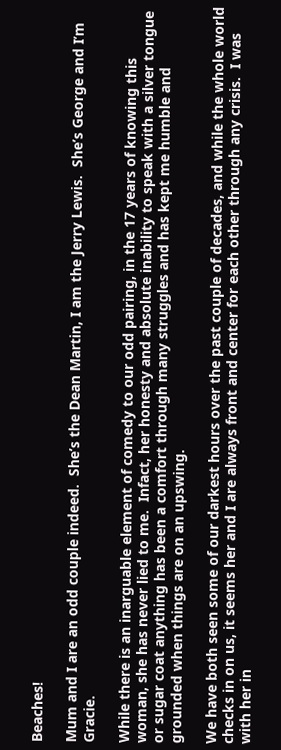Beaches!

Mum and I are an odd couple indeed.  She’s the Dean Martin, I am the Jerry Lewis.  She’s George and I’m Gracie.

While there is an inarguable element of comedy to our odd pairing, in the 17 years of knowing this woman, she has never lied to me.  Infact, her honesty and absolute inability to speak with a silver tongue or sugar coat anything has been a comfort through many struggles and has kept me humble and grounded when things are on an upswing.

We have both seen some of our darkest hours over the past couple of decades, and while the whole world checks in on us, it seems her and I are always front and center for each other through any crisis.  I was with her in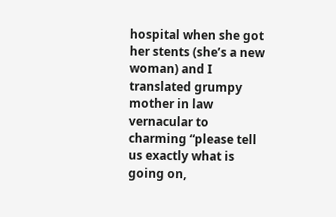hospital when she got her stents (she’s a new woman) and I translated grumpy mother in law vernacular to charming “please tell us exactly what is going on,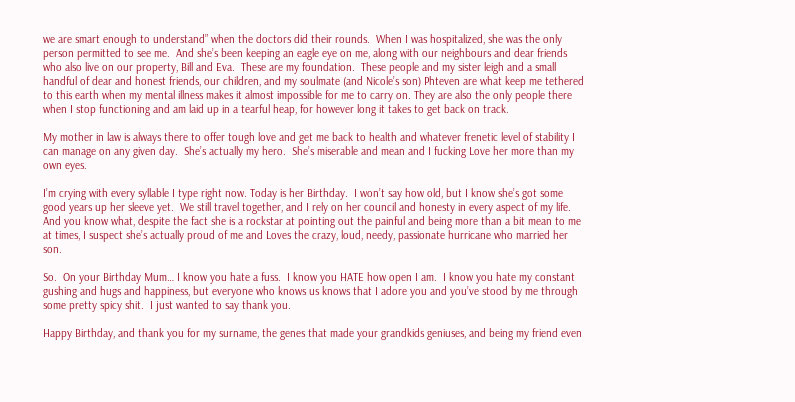we are smart enough to understand” when the doctors did their rounds.  When I was hospitalized, she was the only person permitted to see me.  And she’s been keeping an eagle eye on me, along with our neighbours and dear friends who also live on our property, Bill and Eva.  These are my foundation.  These people and my sister leigh and a small handful of dear and honest friends, our children, and my soulmate (and Nicole’s son) Phteven are what keep me tethered to this earth when my mental illness makes it almost impossible for me to carry on. They are also the only people there when I stop functioning and am laid up in a tearful heap, for however long it takes to get back on track.

My mother in law is always there to offer tough love and get me back to health and whatever frenetic level of stability I can manage on any given day.  She’s actually my hero.  She’s miserable and mean and I fucking Love her more than my own eyes.

I’m crying with every syllable I type right now. Today is her Birthday.  I won’t say how old, but I know she’s got some good years up her sleeve yet.  We still travel together, and I rely on her council and honesty in every aspect of my life. And you know what, despite the fact she is a rockstar at pointing out the painful and being more than a bit mean to me at times, I suspect she’s actually proud of me and Loves the crazy, loud, needy, passionate hurricane who married her son.

So.  On your Birthday Mum… I know you hate a fuss.  I know you HATE how open I am.  I know you hate my constant gushing and hugs and happiness, but everyone who knows us knows that I adore you and you’ve stood by me through some pretty spicy shit.  I just wanted to say thank you.

Happy Birthday, and thank you for my surname, the genes that made your grandkids geniuses, and being my friend even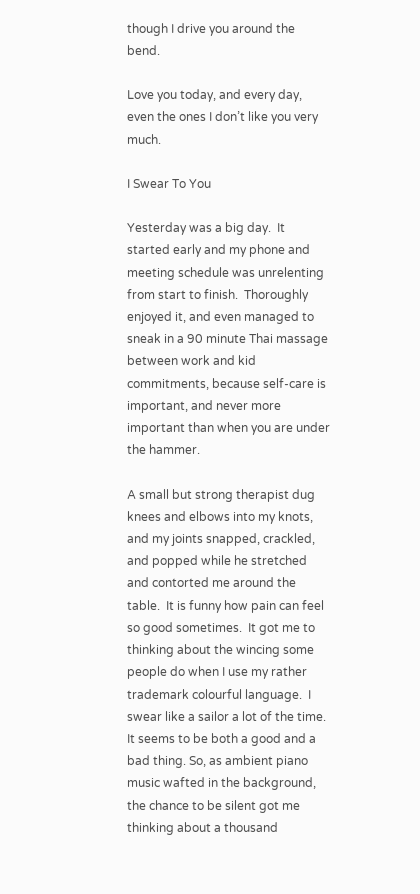though I drive you around the bend.

Love you today, and every day, even the ones I don’t like you very much.

I Swear To You

Yesterday was a big day.  It started early and my phone and meeting schedule was unrelenting from start to finish.  Thoroughly enjoyed it, and even managed to sneak in a 90 minute Thai massage between work and kid commitments, because self-care is important, and never more important than when you are under the hammer.

A small but strong therapist dug knees and elbows into my knots, and my joints snapped, crackled, and popped while he stretched and contorted me around the table.  It is funny how pain can feel so good sometimes.  It got me to thinking about the wincing some people do when I use my rather trademark colourful language.  I swear like a sailor a lot of the time.  It seems to be both a good and a bad thing. So, as ambient piano music wafted in the background, the chance to be silent got me thinking about a thousand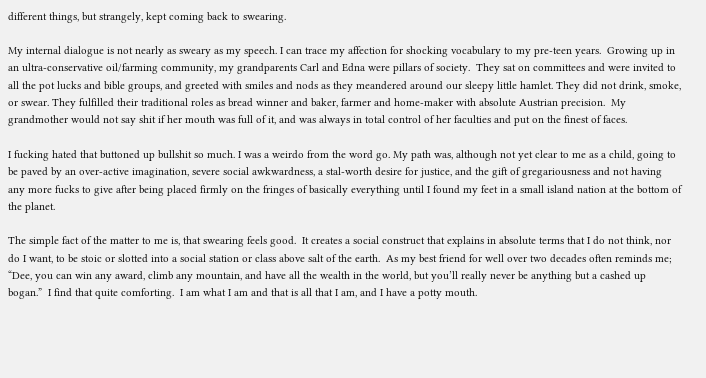different things, but strangely, kept coming back to swearing.

My internal dialogue is not nearly as sweary as my speech. I can trace my affection for shocking vocabulary to my pre-teen years.  Growing up in an ultra-conservative oil/farming community, my grandparents Carl and Edna were pillars of society.  They sat on committees and were invited to all the pot lucks and bible groups, and greeted with smiles and nods as they meandered around our sleepy little hamlet. They did not drink, smoke, or swear. They fulfilled their traditional roles as bread winner and baker, farmer and home-maker with absolute Austrian precision.  My grandmother would not say shit if her mouth was full of it, and was always in total control of her faculties and put on the finest of faces.

I fucking hated that buttoned up bullshit so much. I was a weirdo from the word go. My path was, although not yet clear to me as a child, going to be paved by an over-active imagination, severe social awkwardness, a stal-worth desire for justice, and the gift of gregariousness and not having any more fucks to give after being placed firmly on the fringes of basically everything until I found my feet in a small island nation at the bottom of the planet.

The simple fact of the matter to me is, that swearing feels good.  It creates a social construct that explains in absolute terms that I do not think, nor do I want, to be stoic or slotted into a social station or class above salt of the earth.  As my best friend for well over two decades often reminds me; “Dee, you can win any award, climb any mountain, and have all the wealth in the world, but you’ll really never be anything but a cashed up bogan.”  I find that quite comforting.  I am what I am and that is all that I am, and I have a potty mouth.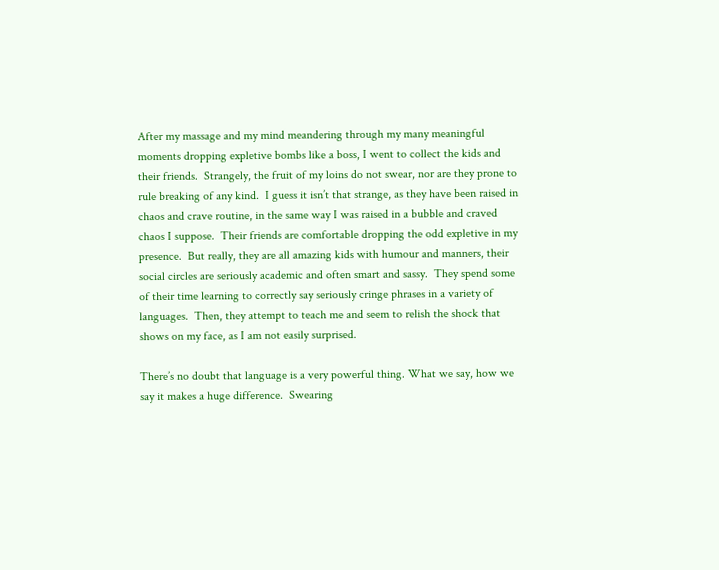After my massage and my mind meandering through my many meaningful moments dropping expletive bombs like a boss, I went to collect the kids and their friends.  Strangely, the fruit of my loins do not swear, nor are they prone to rule breaking of any kind.  I guess it isn’t that strange, as they have been raised in chaos and crave routine, in the same way I was raised in a bubble and craved chaos I suppose.  Their friends are comfortable dropping the odd expletive in my presence.  But really, they are all amazing kids with humour and manners, their social circles are seriously academic and often smart and sassy.  They spend some of their time learning to correctly say seriously cringe phrases in a variety of languages.  Then, they attempt to teach me and seem to relish the shock that shows on my face, as I am not easily surprised.

There’s no doubt that language is a very powerful thing. What we say, how we say it makes a huge difference.  Swearing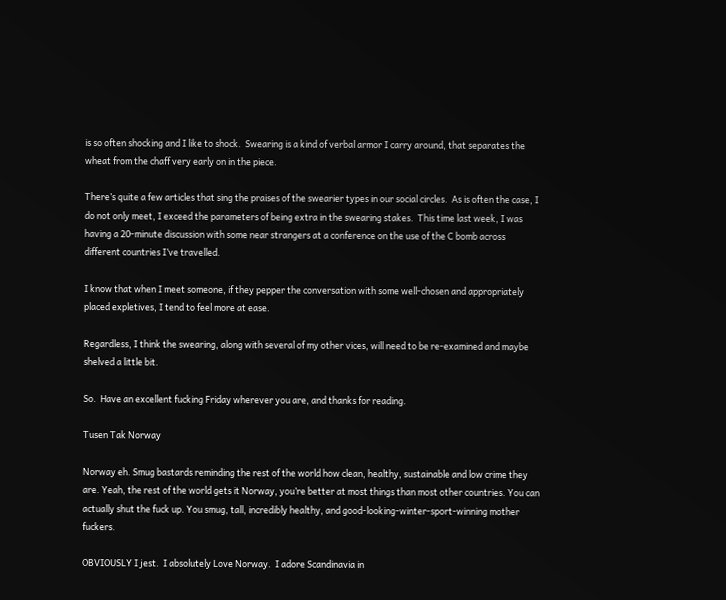is so often shocking and I like to shock.  Swearing is a kind of verbal armor I carry around, that separates the wheat from the chaff very early on in the piece.

There’s quite a few articles that sing the praises of the swearier types in our social circles.  As is often the case, I do not only meet, I exceed the parameters of being extra in the swearing stakes.  This time last week, I was having a 20-minute discussion with some near strangers at a conference on the use of the C bomb across different countries I’ve travelled.

I know that when I meet someone, if they pepper the conversation with some well-chosen and appropriately placed expletives, I tend to feel more at ease.

Regardless, I think the swearing, along with several of my other vices, will need to be re-examined and maybe shelved a little bit.

So.  Have an excellent fucking Friday wherever you are, and thanks for reading.

Tusen Tak Norway

Norway eh. Smug bastards reminding the rest of the world how clean, healthy, sustainable and low crime they are. Yeah, the rest of the world gets it Norway, you’re better at most things than most other countries. You can actually shut the fuck up. You smug, tall, incredibly healthy, and good-looking-winter-sport-winning mother fuckers.

OBVIOUSLY I jest.  I absolutely Love Norway.  I adore Scandinavia in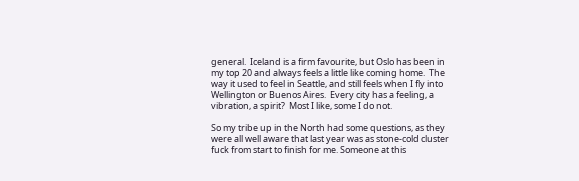general.  Iceland is a firm favourite, but Oslo has been in my top 20 and always feels a little like coming home.  The way it used to feel in Seattle, and still feels when I fly into Wellington or Buenos Aires.  Every city has a feeling, a vibration, a spirit?  Most I like, some I do not.

So my tribe up in the North had some questions, as they were all well aware that last year was as stone-cold cluster fuck from start to finish for me. Someone at this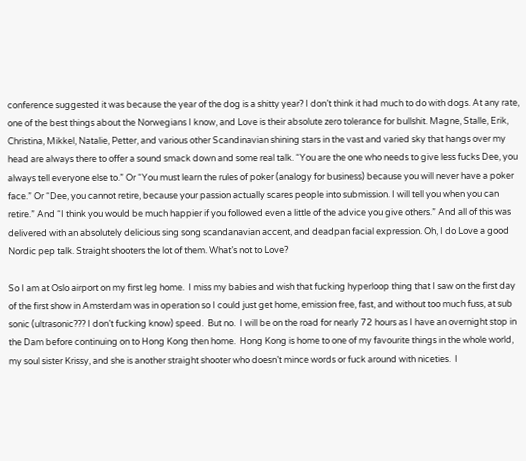conference suggested it was because the year of the dog is a shitty year? I don’t think it had much to do with dogs. At any rate, one of the best things about the Norwegians I know, and Love is their absolute zero tolerance for bullshit. Magne, Stalle, Erik, Christina, Mikkel, Natalie, Petter, and various other Scandinavian shining stars in the vast and varied sky that hangs over my head are always there to offer a sound smack down and some real talk. “You are the one who needs to give less fucks Dee, you always tell everyone else to.” Or “You must learn the rules of poker (analogy for business) because you will never have a poker face.” Or “Dee, you cannot retire, because your passion actually scares people into submission. I will tell you when you can retire.” And “I think you would be much happier if you followed even a little of the advice you give others.” And all of this was delivered with an absolutely delicious sing song scandanavian accent, and deadpan facial expression. Oh, I do Love a good Nordic pep talk. Straight shooters the lot of them. What’s not to Love?

So I am at Oslo airport on my first leg home.  I miss my babies and wish that fucking hyperloop thing that I saw on the first day of the first show in Amsterdam was in operation so I could just get home, emission free, fast, and without too much fuss, at sub sonic (ultrasonic??? I don’t fucking know) speed.  But no.  I will be on the road for nearly 72 hours as I have an overnight stop in the Dam before continuing on to Hong Kong then home.  Hong Kong is home to one of my favourite things in the whole world, my soul sister Krissy, and she is another straight shooter who doesn’t mince words or fuck around with niceties.  I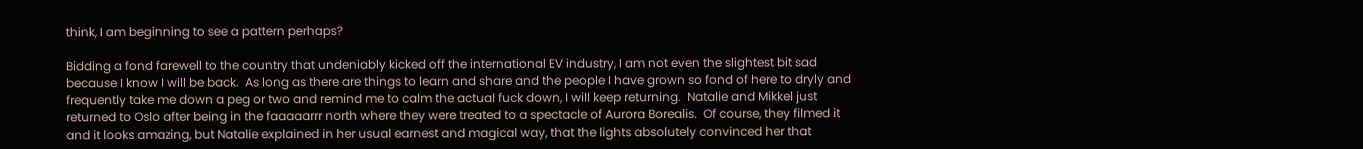think, I am beginning to see a pattern perhaps?

Bidding a fond farewell to the country that undeniably kicked off the international EV industry, I am not even the slightest bit sad because I know I will be back.  As long as there are things to learn and share and the people I have grown so fond of here to dryly and frequently take me down a peg or two and remind me to calm the actual fuck down, I will keep returning.  Natalie and Mikkel just returned to Oslo after being in the faaaaarrr north where they were treated to a spectacle of Aurora Borealis.  Of course, they filmed it and it looks amazing, but Natalie explained in her usual earnest and magical way, that the lights absolutely convinced her that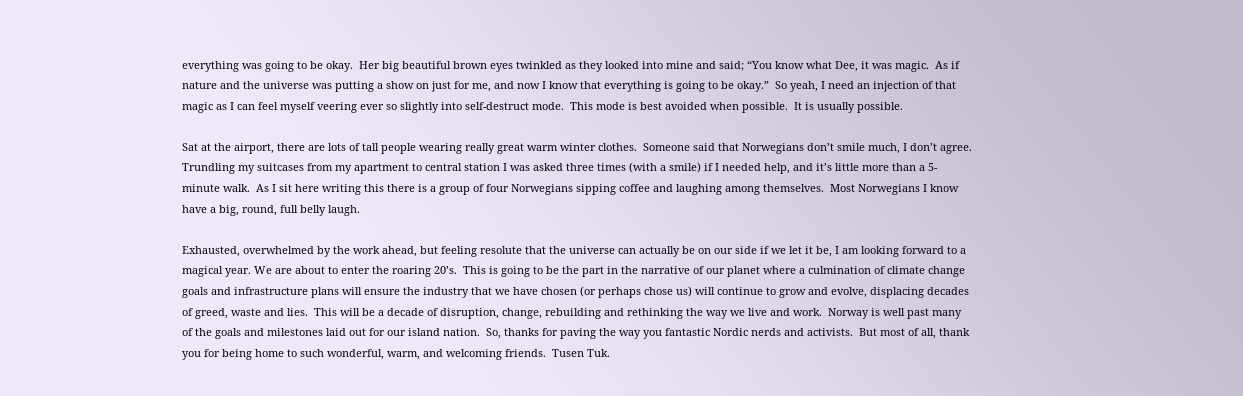everything was going to be okay.  Her big beautiful brown eyes twinkled as they looked into mine and said; “You know what Dee, it was magic.  As if nature and the universe was putting a show on just for me, and now I know that everything is going to be okay.”  So yeah, I need an injection of that magic as I can feel myself veering ever so slightly into self-destruct mode.  This mode is best avoided when possible.  It is usually possible.

Sat at the airport, there are lots of tall people wearing really great warm winter clothes.  Someone said that Norwegians don’t smile much, I don’t agree.  Trundling my suitcases from my apartment to central station I was asked three times (with a smile) if I needed help, and it’s little more than a 5-minute walk.  As I sit here writing this there is a group of four Norwegians sipping coffee and laughing among themselves.  Most Norwegians I know have a big, round, full belly laugh.

Exhausted, overwhelmed by the work ahead, but feeling resolute that the universe can actually be on our side if we let it be, I am looking forward to a magical year. We are about to enter the roaring 20’s.  This is going to be the part in the narrative of our planet where a culmination of climate change goals and infrastructure plans will ensure the industry that we have chosen (or perhaps chose us) will continue to grow and evolve, displacing decades of greed, waste and lies.  This will be a decade of disruption, change, rebuilding and rethinking the way we live and work.  Norway is well past many of the goals and milestones laid out for our island nation.  So, thanks for paving the way you fantastic Nordic nerds and activists.  But most of all, thank you for being home to such wonderful, warm, and welcoming friends.  Tusen Tuk.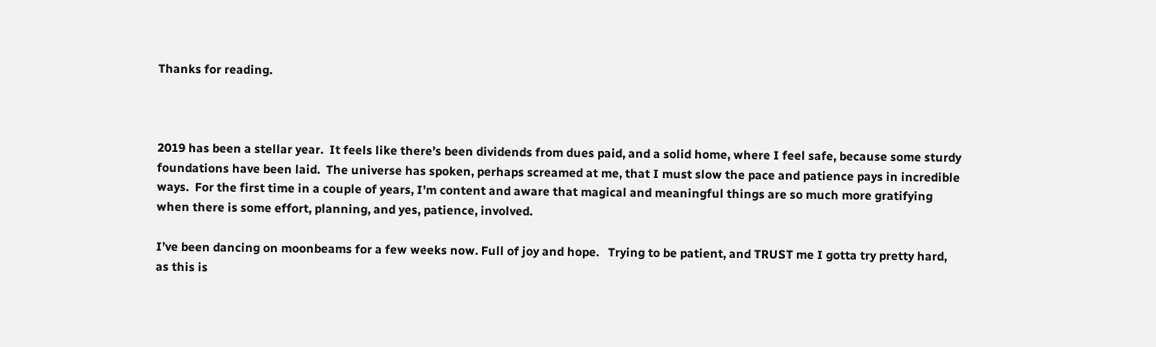Thanks for reading.



2019 has been a stellar year.  It feels like there’s been dividends from dues paid, and a solid home, where I feel safe, because some sturdy foundations have been laid.  The universe has spoken, perhaps screamed at me, that I must slow the pace and patience pays in incredible ways.  For the first time in a couple of years, I’m content and aware that magical and meaningful things are so much more gratifying when there is some effort, planning, and yes, patience, involved.

I’ve been dancing on moonbeams for a few weeks now. Full of joy and hope.   Trying to be patient, and TRUST me I gotta try pretty hard, as this is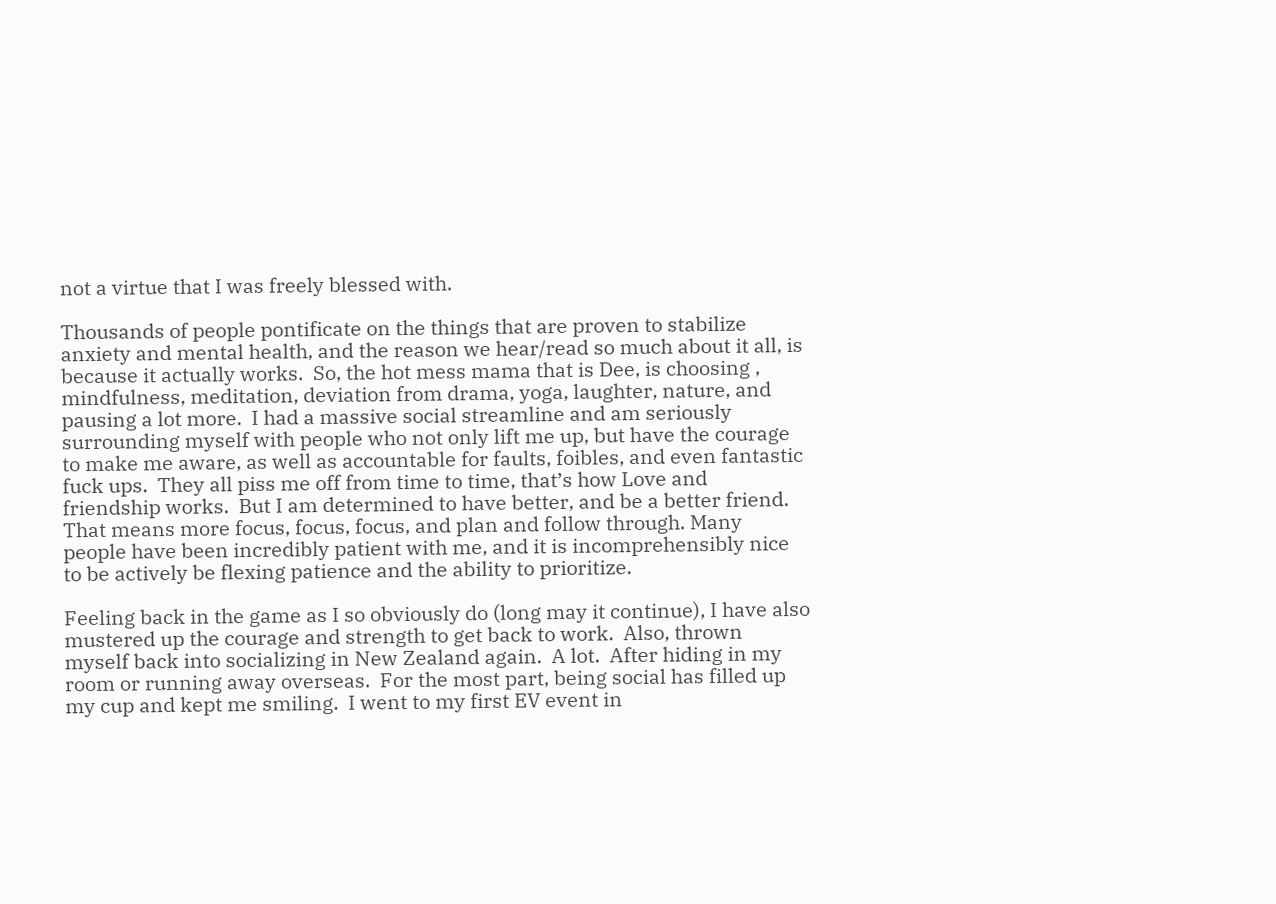not a virtue that I was freely blessed with.

Thousands of people pontificate on the things that are proven to stabilize anxiety and mental health, and the reason we hear/read so much about it all, is because it actually works.  So, the hot mess mama that is Dee, is choosing , mindfulness, meditation, deviation from drama, yoga, laughter, nature, and pausing a lot more.  I had a massive social streamline and am seriously surrounding myself with people who not only lift me up, but have the courage to make me aware, as well as accountable for faults, foibles, and even fantastic fuck ups.  They all piss me off from time to time, that’s how Love and friendship works.  But I am determined to have better, and be a better friend.  That means more focus, focus, focus, and plan and follow through. Many people have been incredibly patient with me, and it is incomprehensibly nice to be actively be flexing patience and the ability to prioritize.

Feeling back in the game as I so obviously do (long may it continue), I have also mustered up the courage and strength to get back to work.  Also, thrown myself back into socializing in New Zealand again.  A lot.  After hiding in my room or running away overseas.  For the most part, being social has filled up my cup and kept me smiling.  I went to my first EV event in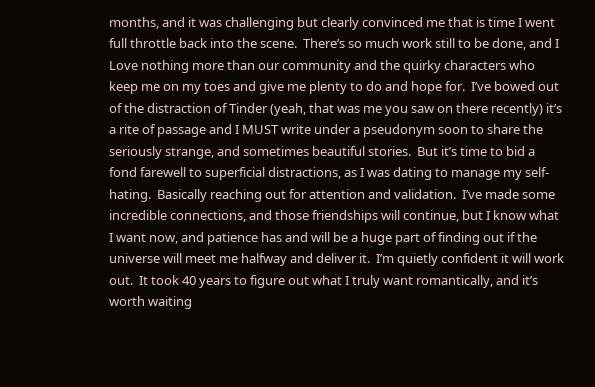months, and it was challenging but clearly convinced me that is time I went full throttle back into the scene.  There’s so much work still to be done, and I Love nothing more than our community and the quirky characters who keep me on my toes and give me plenty to do and hope for.  I’ve bowed out of the distraction of Tinder (yeah, that was me you saw on there recently) it’s a rite of passage and I MUST write under a pseudonym soon to share the seriously strange, and sometimes beautiful stories.  But it’s time to bid a fond farewell to superficial distractions, as I was dating to manage my self-hating.  Basically reaching out for attention and validation.  I’ve made some incredible connections, and those friendships will continue, but I know what I want now, and patience has and will be a huge part of finding out if the universe will meet me halfway and deliver it.  I’m quietly confident it will work out.  It took 40 years to figure out what I truly want romantically, and it’s worth waiting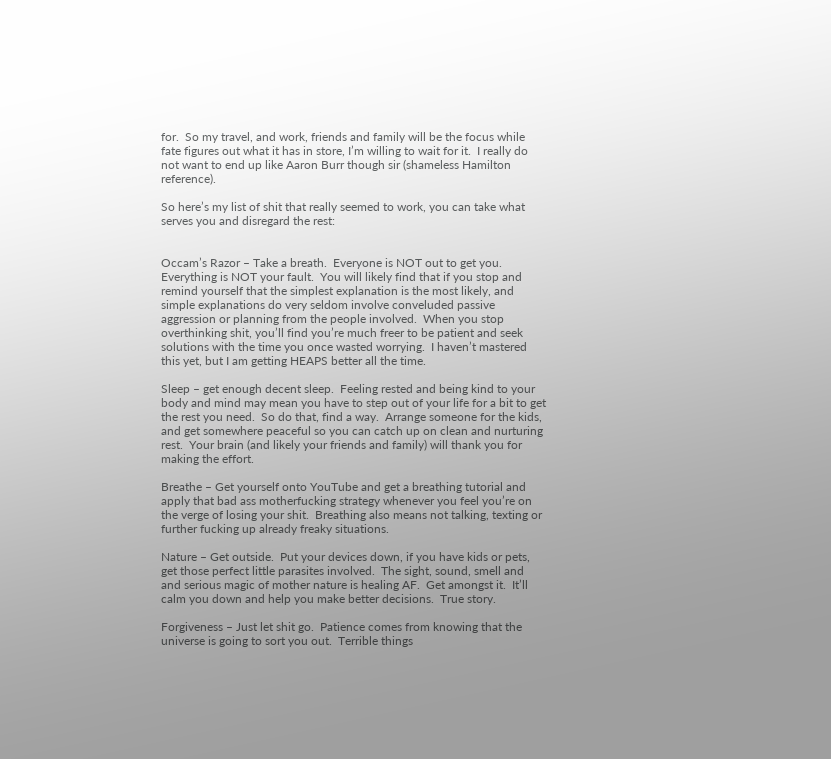for.  So my travel, and work, friends and family will be the focus while fate figures out what it has in store, I’m willing to wait for it.  I really do not want to end up like Aaron Burr though sir (shameless Hamilton reference).

So here’s my list of shit that really seemed to work, you can take what serves you and disregard the rest:


Occam’s Razor – Take a breath.  Everyone is NOT out to get you.  Everything is NOT your fault.  You will likely find that if you stop and remind yourself that the simplest explanation is the most likely, and simple explanations do very seldom involve conveluded passive aggression or planning from the people involved.  When you stop overthinking shit, you’ll find you’re much freer to be patient and seek solutions with the time you once wasted worrying.  I haven’t mastered this yet, but I am getting HEAPS better all the time.

Sleep – get enough decent sleep.  Feeling rested and being kind to your body and mind may mean you have to step out of your life for a bit to get the rest you need.  So do that, find a way.  Arrange someone for the kids, and get somewhere peaceful so you can catch up on clean and nurturing rest.  Your brain (and likely your friends and family) will thank you for making the effort.

Breathe – Get yourself onto YouTube and get a breathing tutorial and apply that bad ass motherfucking strategy whenever you feel you’re on the verge of losing your shit.  Breathing also means not talking, texting or further fucking up already freaky situations.

Nature – Get outside.  Put your devices down, if you have kids or pets, get those perfect little parasites involved.  The sight, sound, smell and and serious magic of mother nature is healing AF.  Get amongst it.  It’ll calm you down and help you make better decisions.  True story.

Forgiveness – Just let shit go.  Patience comes from knowing that the universe is going to sort you out.  Terrible things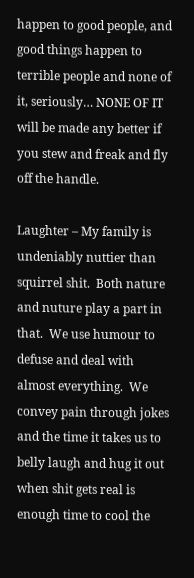happen to good people, and good things happen to terrible people and none of it, seriously… NONE OF IT will be made any better if you stew and freak and fly off the handle.

Laughter – My family is undeniably nuttier than squirrel shit.  Both nature and nuture play a part in that.  We use humour to defuse and deal with almost everything.  We convey pain through jokes and the time it takes us to belly laugh and hug it out when shit gets real is enough time to cool the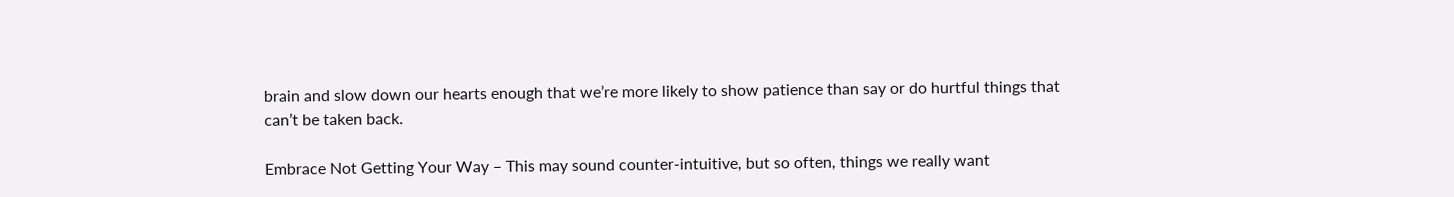brain and slow down our hearts enough that we’re more likely to show patience than say or do hurtful things that can’t be taken back.

Embrace Not Getting Your Way – This may sound counter-intuitive, but so often, things we really want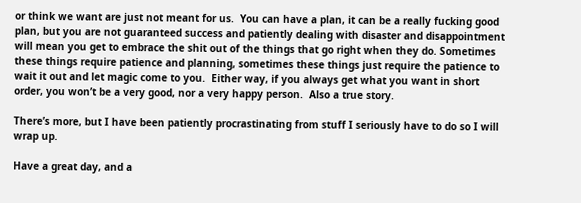or think we want are just not meant for us.  You can have a plan, it can be a really fucking good plan, but you are not guaranteed success and patiently dealing with disaster and disappointment will mean you get to embrace the shit out of the things that go right when they do. Sometimes these things require patience and planning, sometimes these things just require the patience to wait it out and let magic come to you.  Either way, if you always get what you want in short order, you won’t be a very good, nor a very happy person.  Also a true story.

There’s more, but I have been patiently procrastinating from stuff I seriously have to do so I will wrap up.

Have a great day, and a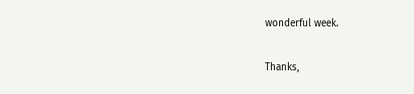wonderful week.

Thanks,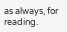as always, for reading.